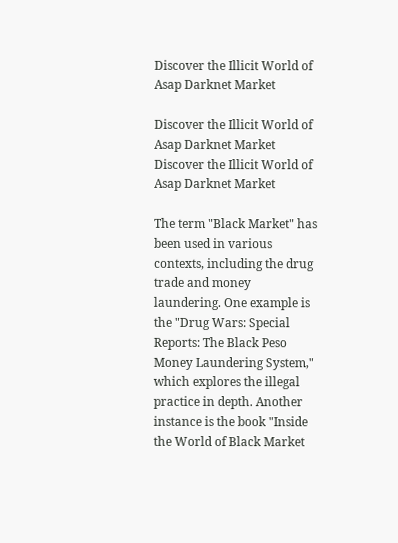Discover the Illicit World of Asap Darknet Market

Discover the Illicit World of Asap Darknet Market
Discover the Illicit World of Asap Darknet Market

The term "Black Market" has been used in various contexts, including the drug trade and money laundering. One example is the "Drug Wars: Special Reports: The Black Peso Money Laundering System," which explores the illegal practice in depth. Another instance is the book "Inside the World of Black Market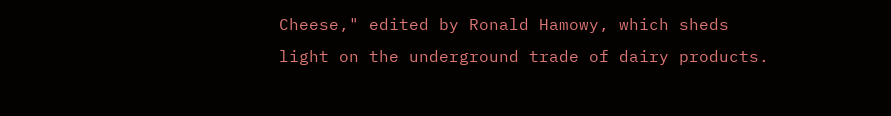Cheese," edited by Ronald Hamowy, which sheds light on the underground trade of dairy products.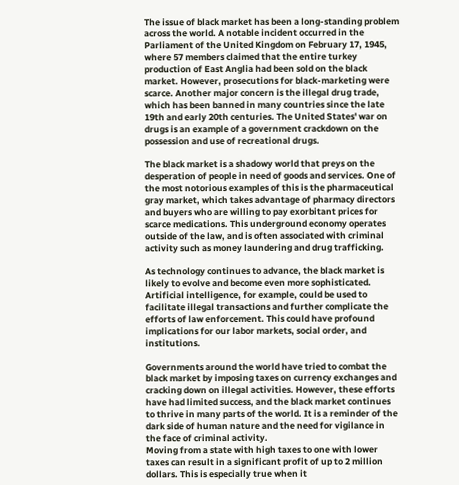The issue of black market has been a long-standing problem across the world. A notable incident occurred in the Parliament of the United Kingdom on February 17, 1945, where 57 members claimed that the entire turkey production of East Anglia had been sold on the black market. However, prosecutions for black-marketing were scarce. Another major concern is the illegal drug trade, which has been banned in many countries since the late 19th and early 20th centuries. The United States' war on drugs is an example of a government crackdown on the possession and use of recreational drugs.

The black market is a shadowy world that preys on the desperation of people in need of goods and services. One of the most notorious examples of this is the pharmaceutical gray market, which takes advantage of pharmacy directors and buyers who are willing to pay exorbitant prices for scarce medications. This underground economy operates outside of the law, and is often associated with criminal activity such as money laundering and drug trafficking.

As technology continues to advance, the black market is likely to evolve and become even more sophisticated. Artificial intelligence, for example, could be used to facilitate illegal transactions and further complicate the efforts of law enforcement. This could have profound implications for our labor markets, social order, and institutions.

Governments around the world have tried to combat the black market by imposing taxes on currency exchanges and cracking down on illegal activities. However, these efforts have had limited success, and the black market continues to thrive in many parts of the world. It is a reminder of the dark side of human nature and the need for vigilance in the face of criminal activity.
Moving from a state with high taxes to one with lower taxes can result in a significant profit of up to 2 million dollars. This is especially true when it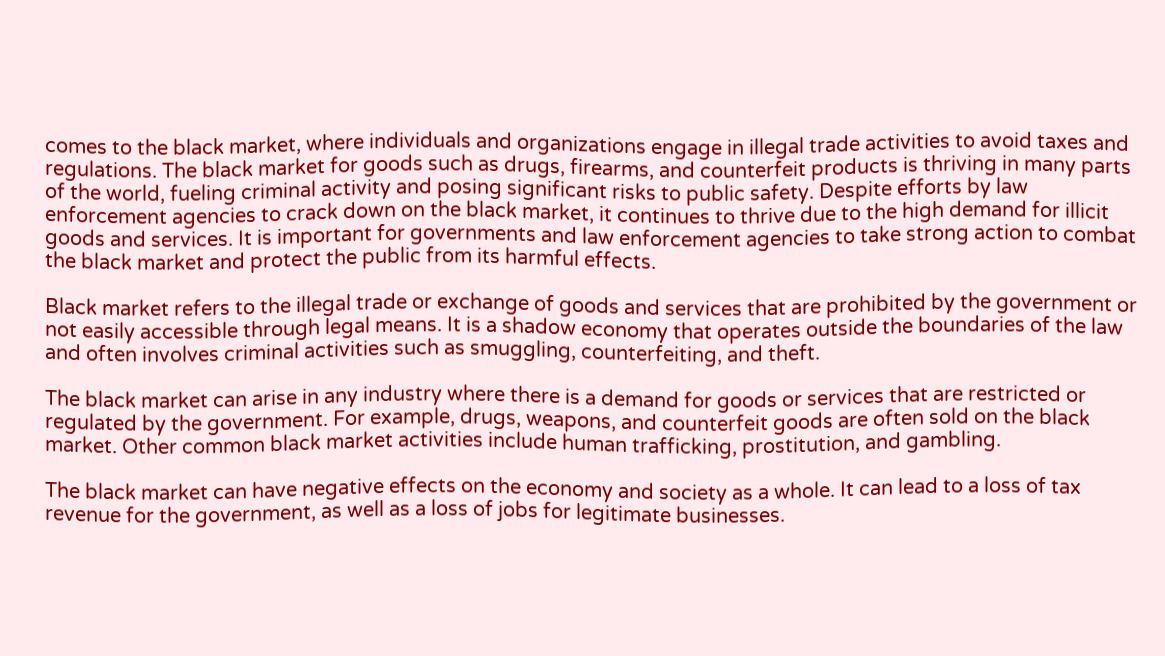comes to the black market, where individuals and organizations engage in illegal trade activities to avoid taxes and regulations. The black market for goods such as drugs, firearms, and counterfeit products is thriving in many parts of the world, fueling criminal activity and posing significant risks to public safety. Despite efforts by law enforcement agencies to crack down on the black market, it continues to thrive due to the high demand for illicit goods and services. It is important for governments and law enforcement agencies to take strong action to combat the black market and protect the public from its harmful effects.

Black market refers to the illegal trade or exchange of goods and services that are prohibited by the government or not easily accessible through legal means. It is a shadow economy that operates outside the boundaries of the law and often involves criminal activities such as smuggling, counterfeiting, and theft.

The black market can arise in any industry where there is a demand for goods or services that are restricted or regulated by the government. For example, drugs, weapons, and counterfeit goods are often sold on the black market. Other common black market activities include human trafficking, prostitution, and gambling.

The black market can have negative effects on the economy and society as a whole. It can lead to a loss of tax revenue for the government, as well as a loss of jobs for legitimate businesses.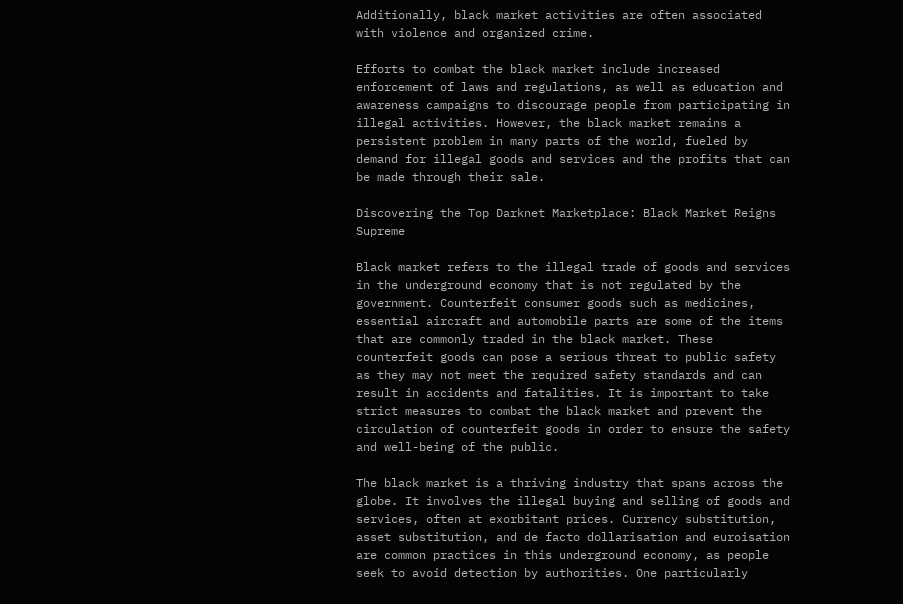Additionally, black market activities are often associated with violence and organized crime.

Efforts to combat the black market include increased enforcement of laws and regulations, as well as education and awareness campaigns to discourage people from participating in illegal activities. However, the black market remains a persistent problem in many parts of the world, fueled by demand for illegal goods and services and the profits that can be made through their sale.

Discovering the Top Darknet Marketplace: Black Market Reigns Supreme

Black market refers to the illegal trade of goods and services in the underground economy that is not regulated by the government. Counterfeit consumer goods such as medicines, essential aircraft and automobile parts are some of the items that are commonly traded in the black market. These counterfeit goods can pose a serious threat to public safety as they may not meet the required safety standards and can result in accidents and fatalities. It is important to take strict measures to combat the black market and prevent the circulation of counterfeit goods in order to ensure the safety and well-being of the public.

The black market is a thriving industry that spans across the globe. It involves the illegal buying and selling of goods and services, often at exorbitant prices. Currency substitution, asset substitution, and de facto dollarisation and euroisation are common practices in this underground economy, as people seek to avoid detection by authorities. One particularly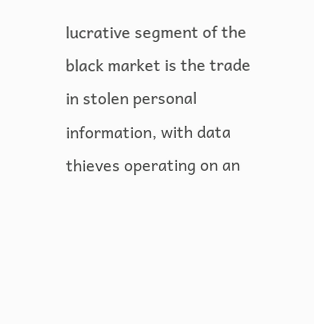lucrative segment of the black market is the trade in stolen personal information, with data thieves operating on an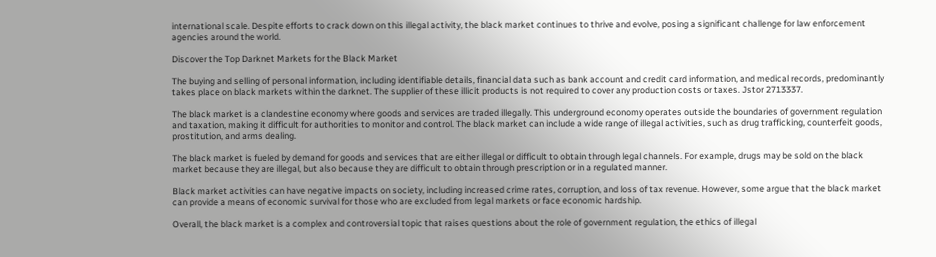international scale. Despite efforts to crack down on this illegal activity, the black market continues to thrive and evolve, posing a significant challenge for law enforcement agencies around the world.

Discover the Top Darknet Markets for the Black Market

The buying and selling of personal information, including identifiable details, financial data such as bank account and credit card information, and medical records, predominantly takes place on black markets within the darknet. The supplier of these illicit products is not required to cover any production costs or taxes. Jstor 2713337.

The black market is a clandestine economy where goods and services are traded illegally. This underground economy operates outside the boundaries of government regulation and taxation, making it difficult for authorities to monitor and control. The black market can include a wide range of illegal activities, such as drug trafficking, counterfeit goods, prostitution, and arms dealing.

The black market is fueled by demand for goods and services that are either illegal or difficult to obtain through legal channels. For example, drugs may be sold on the black market because they are illegal, but also because they are difficult to obtain through prescription or in a regulated manner.

Black market activities can have negative impacts on society, including increased crime rates, corruption, and loss of tax revenue. However, some argue that the black market can provide a means of economic survival for those who are excluded from legal markets or face economic hardship.

Overall, the black market is a complex and controversial topic that raises questions about the role of government regulation, the ethics of illegal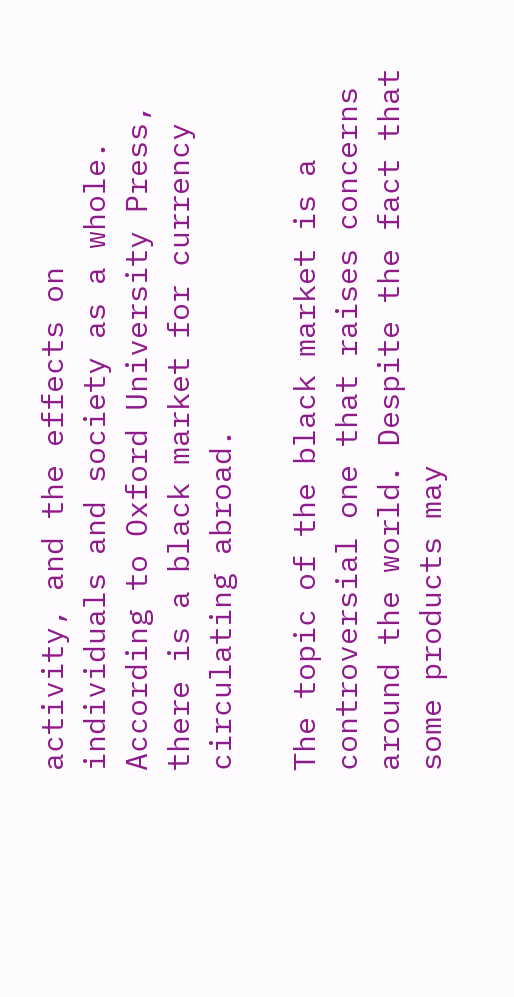activity, and the effects on individuals and society as a whole.
According to Oxford University Press, there is a black market for currency circulating abroad.

The topic of the black market is a controversial one that raises concerns around the world. Despite the fact that some products may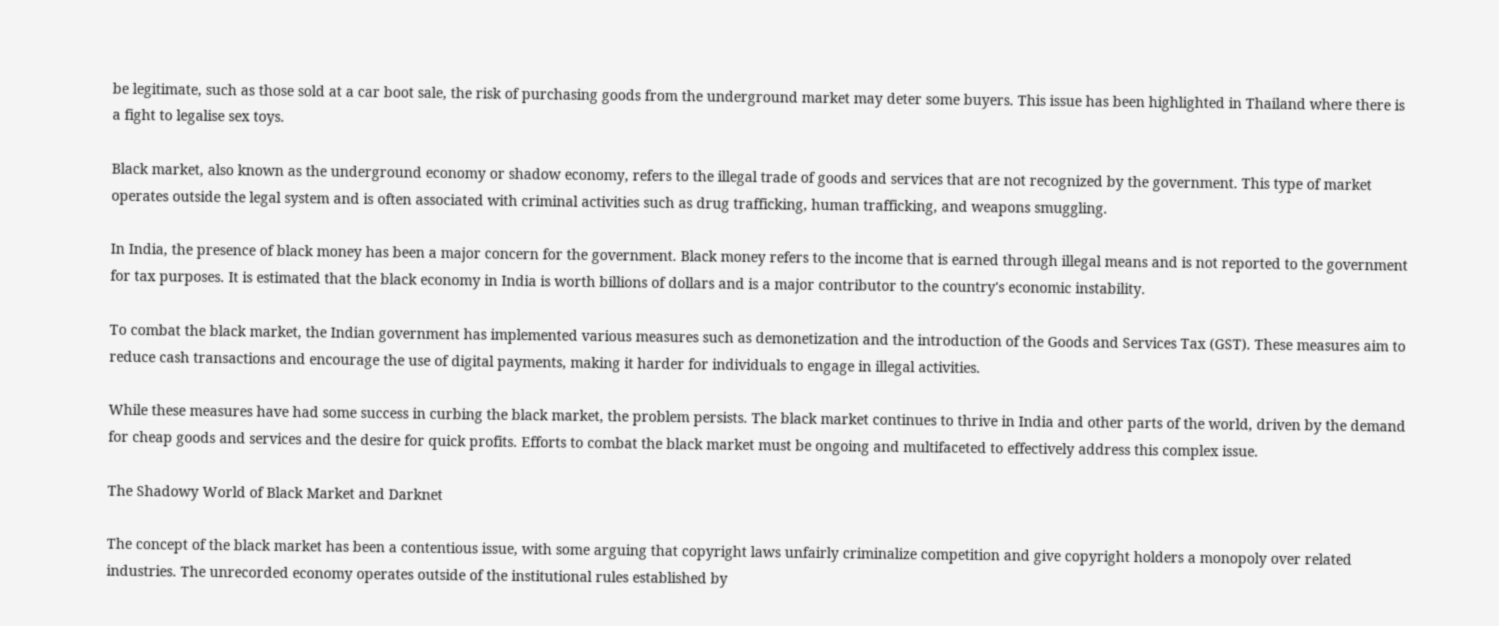be legitimate, such as those sold at a car boot sale, the risk of purchasing goods from the underground market may deter some buyers. This issue has been highlighted in Thailand where there is a fight to legalise sex toys.

Black market, also known as the underground economy or shadow economy, refers to the illegal trade of goods and services that are not recognized by the government. This type of market operates outside the legal system and is often associated with criminal activities such as drug trafficking, human trafficking, and weapons smuggling.

In India, the presence of black money has been a major concern for the government. Black money refers to the income that is earned through illegal means and is not reported to the government for tax purposes. It is estimated that the black economy in India is worth billions of dollars and is a major contributor to the country's economic instability.

To combat the black market, the Indian government has implemented various measures such as demonetization and the introduction of the Goods and Services Tax (GST). These measures aim to reduce cash transactions and encourage the use of digital payments, making it harder for individuals to engage in illegal activities.

While these measures have had some success in curbing the black market, the problem persists. The black market continues to thrive in India and other parts of the world, driven by the demand for cheap goods and services and the desire for quick profits. Efforts to combat the black market must be ongoing and multifaceted to effectively address this complex issue.

The Shadowy World of Black Market and Darknet

The concept of the black market has been a contentious issue, with some arguing that copyright laws unfairly criminalize competition and give copyright holders a monopoly over related industries. The unrecorded economy operates outside of the institutional rules established by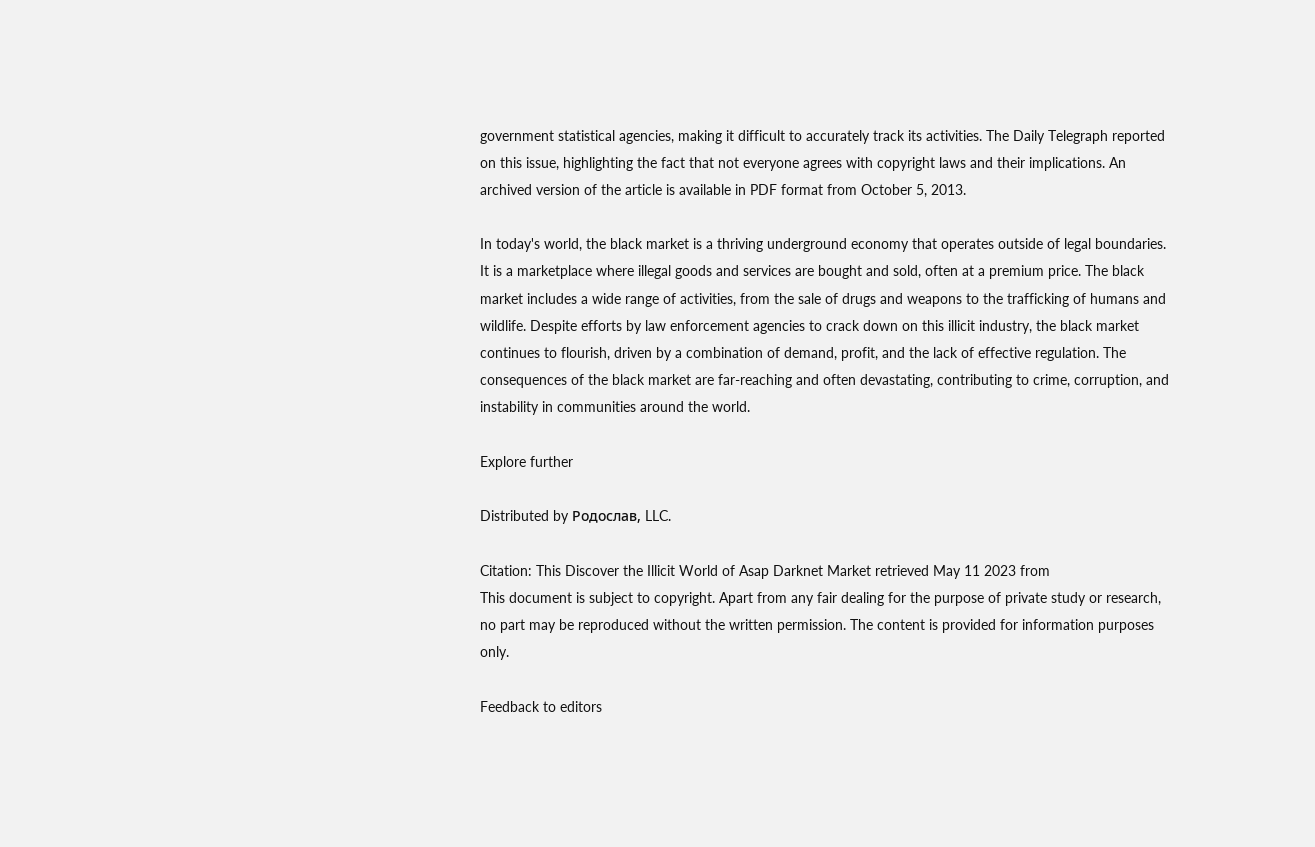government statistical agencies, making it difficult to accurately track its activities. The Daily Telegraph reported on this issue, highlighting the fact that not everyone agrees with copyright laws and their implications. An archived version of the article is available in PDF format from October 5, 2013.

In today's world, the black market is a thriving underground economy that operates outside of legal boundaries. It is a marketplace where illegal goods and services are bought and sold, often at a premium price. The black market includes a wide range of activities, from the sale of drugs and weapons to the trafficking of humans and wildlife. Despite efforts by law enforcement agencies to crack down on this illicit industry, the black market continues to flourish, driven by a combination of demand, profit, and the lack of effective regulation. The consequences of the black market are far-reaching and often devastating, contributing to crime, corruption, and instability in communities around the world.

Explore further

Distributed by Родослав, LLC.

Citation: This Discover the Illicit World of Asap Darknet Market retrieved May 11 2023 from
This document is subject to copyright. Apart from any fair dealing for the purpose of private study or research, no part may be reproduced without the written permission. The content is provided for information purposes only.

Feedback to editors